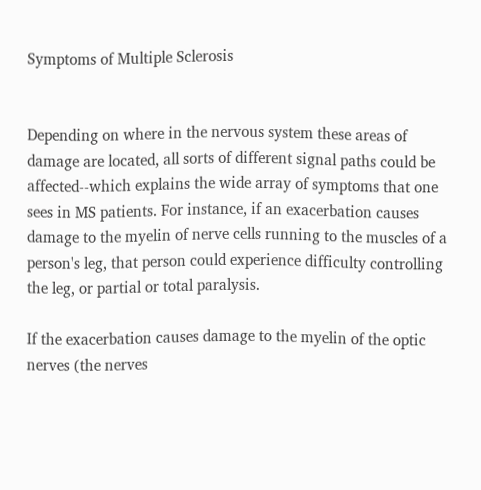Symptoms of Multiple Sclerosis


Depending on where in the nervous system these areas of damage are located, all sorts of different signal paths could be affected--which explains the wide array of symptoms that one sees in MS patients. For instance, if an exacerbation causes damage to the myelin of nerve cells running to the muscles of a person's leg, that person could experience difficulty controlling the leg, or partial or total paralysis.

If the exacerbation causes damage to the myelin of the optic nerves (the nerves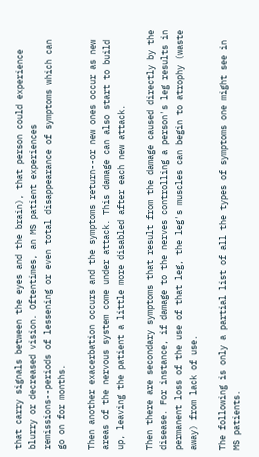that carry signals between the eyes and the brain), that person could experience blurry or decreased vision. Oftentimes, an MS patient experiences remissions--periods of lessening or even total disappearance of symptoms which can go on for months.

Then another exacerbation occurs and the symptoms return--or new ones occur as new areas of the nervous system come under attack. This damage can also start to build up, leaving the patient a little more disabled after each new attack.

Then there are secondary symptoms that result from the damage caused directly by the disease. For instance, if damage to the nerves controlling a person's leg results in permanent loss of the use of that leg, the leg's muscles can begin to atrophy (waste away) from lack of use.

The following is only a partial list of all the types of symptoms one might see in MS patients.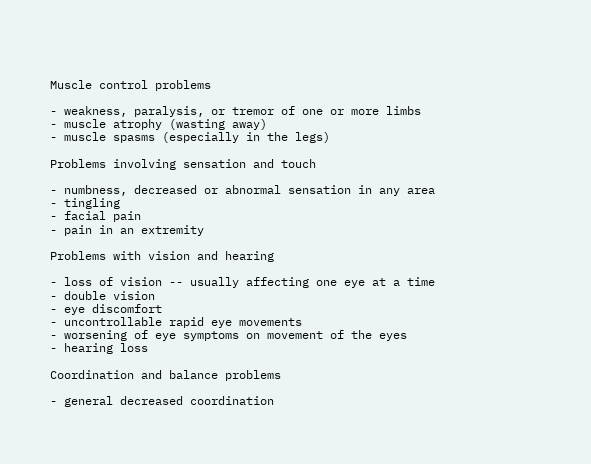Muscle control problems

- weakness, paralysis, or tremor of one or more limbs
- muscle atrophy (wasting away)
- muscle spasms (especially in the legs)

Problems involving sensation and touch

- numbness, decreased or abnormal sensation in any area
- tingling
- facial pain
- pain in an extremity

Problems with vision and hearing

- loss of vision -- usually affecting one eye at a time
- double vision
- eye discomfort
- uncontrollable rapid eye movements
- worsening of eye symptoms on movement of the eyes
- hearing loss

Coordination and balance problems

- general decreased coordination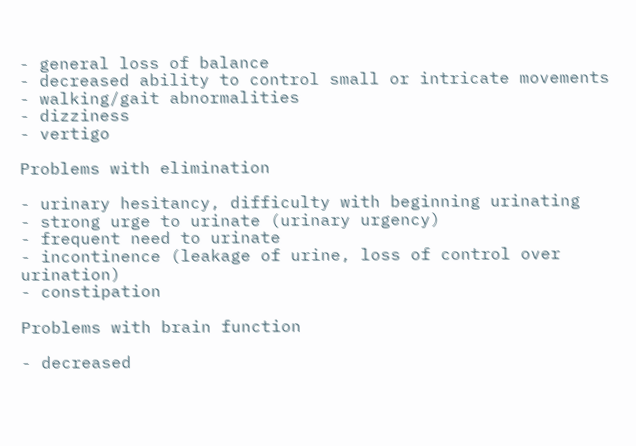- general loss of balance
- decreased ability to control small or intricate movements
- walking/gait abnormalities
- dizziness
- vertigo

Problems with elimination

- urinary hesitancy, difficulty with beginning urinating
- strong urge to urinate (urinary urgency)
- frequent need to urinate
- incontinence (leakage of urine, loss of control over urination)
- constipation

Problems with brain function

- decreased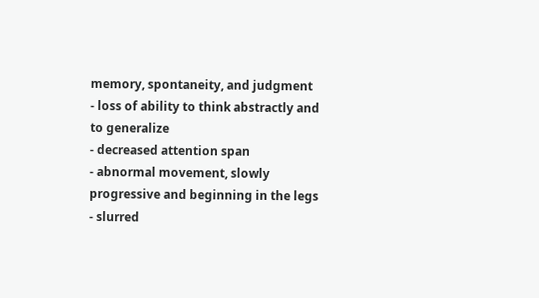memory, spontaneity, and judgment
- loss of ability to think abstractly and to generalize
- decreased attention span
- abnormal movement, slowly progressive and beginning in the legs
- slurred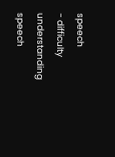speech
- difficulty understanding speech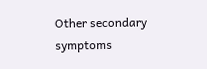Other secondary symptoms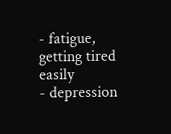- fatigue, getting tired easily
- depression